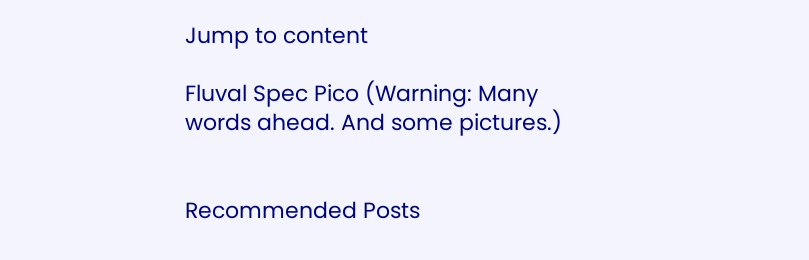Jump to content

Fluval Spec Pico (Warning: Many words ahead. And some pictures.)


Recommended Posts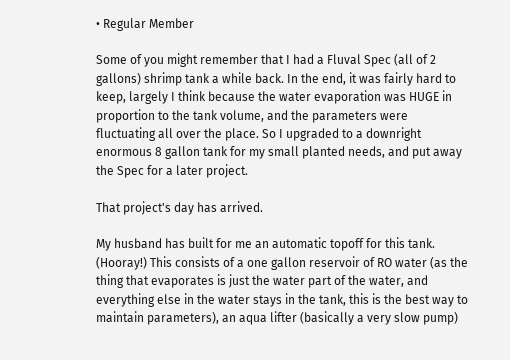• Regular Member

Some of you might remember that I had a Fluval Spec (all of 2 gallons) shrimp tank a while back. In the end, it was fairly hard to keep, largely I think because the water evaporation was HUGE in proportion to the tank volume, and the parameters were fluctuating all over the place. So I upgraded to a downright enormous 8 gallon tank for my small planted needs, and put away the Spec for a later project.

That project's day has arrived.

My husband has built for me an automatic topoff for this tank. (Hooray!) This consists of a one gallon reservoir of RO water (as the thing that evaporates is just the water part of the water, and everything else in the water stays in the tank, this is the best way to maintain parameters), an aqua lifter (basically a very slow pump)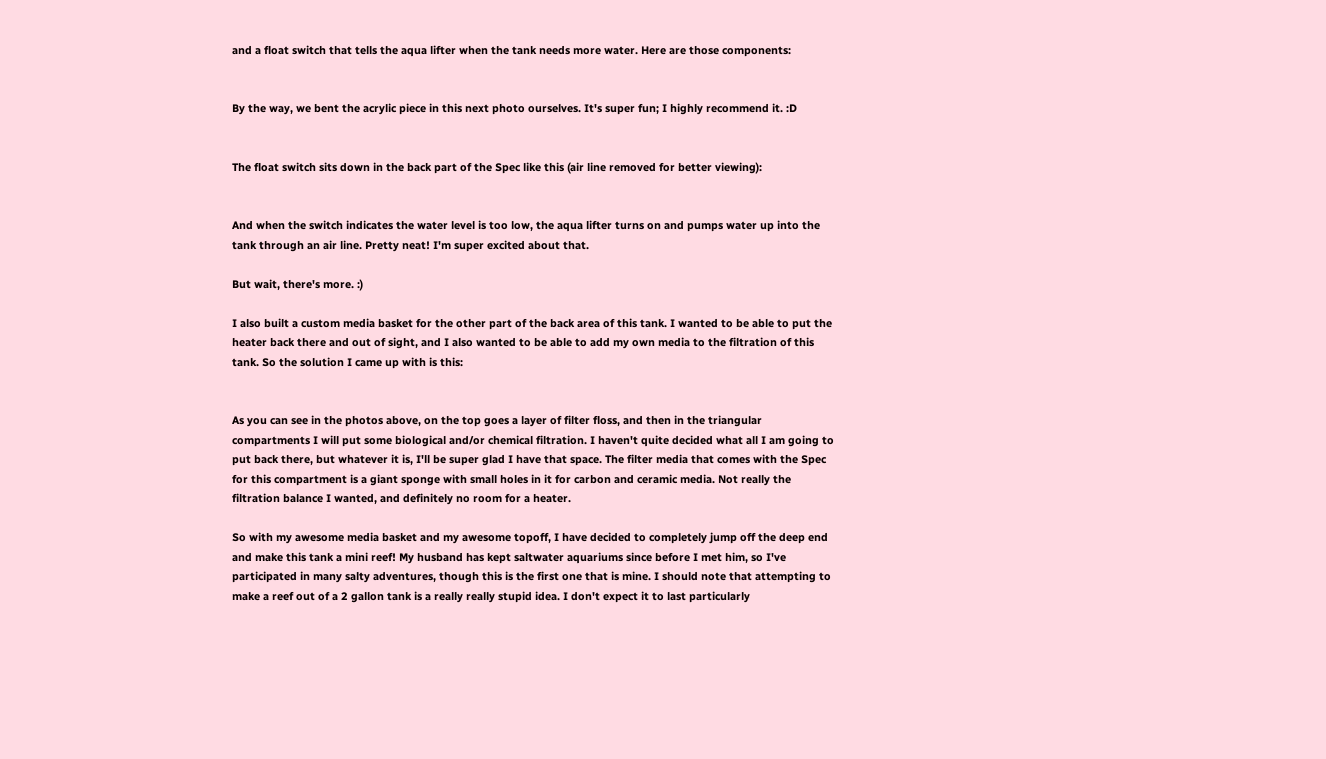and a float switch that tells the aqua lifter when the tank needs more water. Here are those components:


By the way, we bent the acrylic piece in this next photo ourselves. It's super fun; I highly recommend it. :D


The float switch sits down in the back part of the Spec like this (air line removed for better viewing):


And when the switch indicates the water level is too low, the aqua lifter turns on and pumps water up into the tank through an air line. Pretty neat! I'm super excited about that.

But wait, there's more. :)

I also built a custom media basket for the other part of the back area of this tank. I wanted to be able to put the heater back there and out of sight, and I also wanted to be able to add my own media to the filtration of this tank. So the solution I came up with is this:


As you can see in the photos above, on the top goes a layer of filter floss, and then in the triangular compartments I will put some biological and/or chemical filtration. I haven't quite decided what all I am going to put back there, but whatever it is, I'll be super glad I have that space. The filter media that comes with the Spec for this compartment is a giant sponge with small holes in it for carbon and ceramic media. Not really the filtration balance I wanted, and definitely no room for a heater.

So with my awesome media basket and my awesome topoff, I have decided to completely jump off the deep end and make this tank a mini reef! My husband has kept saltwater aquariums since before I met him, so I've participated in many salty adventures, though this is the first one that is mine. I should note that attempting to make a reef out of a 2 gallon tank is a really really stupid idea. I don't expect it to last particularly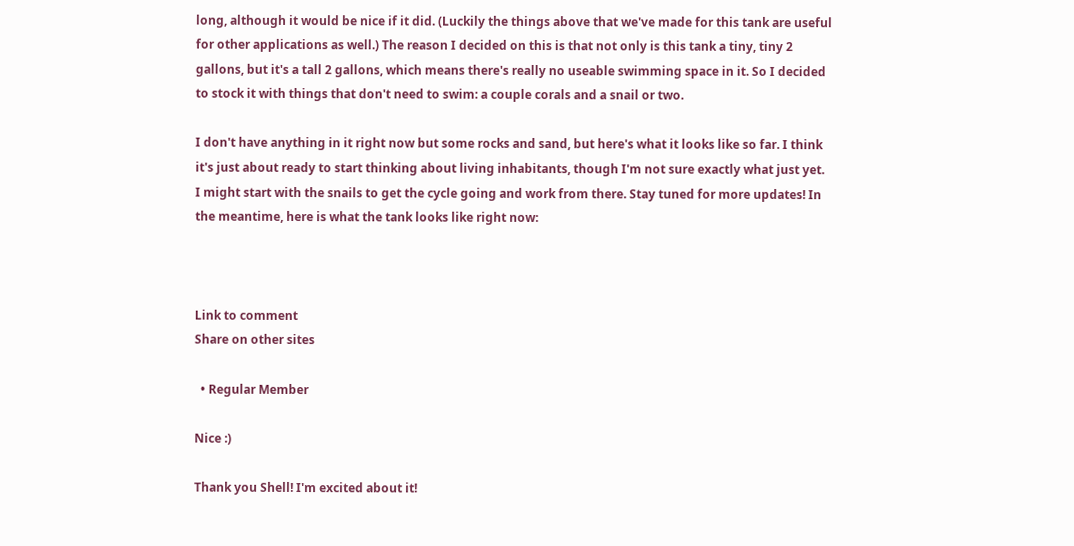long, although it would be nice if it did. (Luckily the things above that we've made for this tank are useful for other applications as well.) The reason I decided on this is that not only is this tank a tiny, tiny 2 gallons, but it's a tall 2 gallons, which means there's really no useable swimming space in it. So I decided to stock it with things that don't need to swim: a couple corals and a snail or two.

I don't have anything in it right now but some rocks and sand, but here's what it looks like so far. I think it's just about ready to start thinking about living inhabitants, though I'm not sure exactly what just yet. I might start with the snails to get the cycle going and work from there. Stay tuned for more updates! In the meantime, here is what the tank looks like right now:



Link to comment
Share on other sites

  • Regular Member

Nice :)

Thank you Shell! I'm excited about it!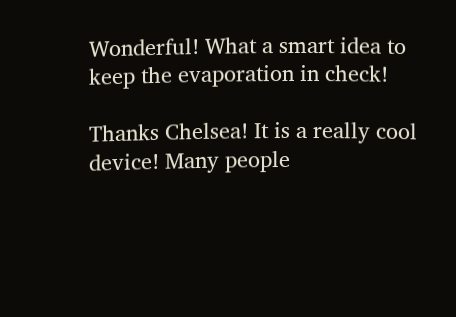Wonderful! What a smart idea to keep the evaporation in check!

Thanks Chelsea! It is a really cool device! Many people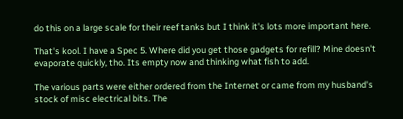do this on a large scale for their reef tanks but I think it's lots more important here.

That's kool. I have a Spec 5. Where did you get those gadgets for refill? Mine doesn't evaporate quickly, tho. Its empty now and thinking what fish to add.

The various parts were either ordered from the Internet or came from my husband's stock of misc electrical bits. The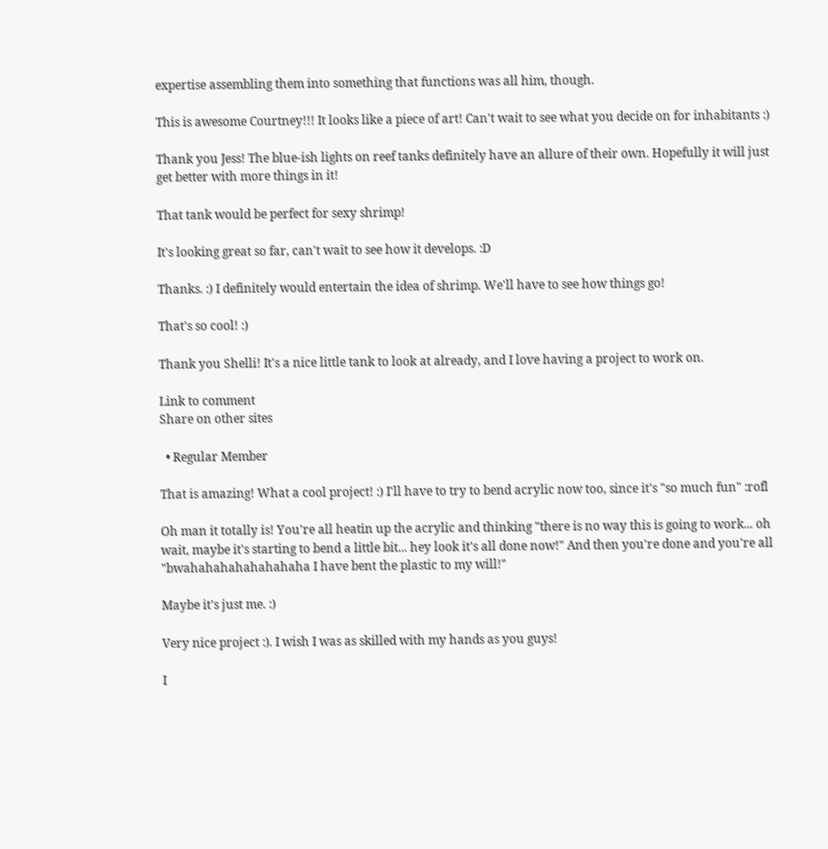expertise assembling them into something that functions was all him, though.

This is awesome Courtney!!! It looks like a piece of art! Can't wait to see what you decide on for inhabitants :)

Thank you Jess! The blue-ish lights on reef tanks definitely have an allure of their own. Hopefully it will just get better with more things in it!

That tank would be perfect for sexy shrimp!

It's looking great so far, can't wait to see how it develops. :D

Thanks. :) I definitely would entertain the idea of shrimp. We'll have to see how things go!

That's so cool! :)

Thank you Shelli! It's a nice little tank to look at already, and I love having a project to work on.

Link to comment
Share on other sites

  • Regular Member

That is amazing! What a cool project! :) I'll have to try to bend acrylic now too, since it's "so much fun" :rofl

Oh man it totally is! You're all heatin up the acrylic and thinking "there is no way this is going to work... oh wait, maybe it's starting to bend a little bit... hey look it's all done now!" And then you're done and you're all "bwahahahahahahahaha I have bent the plastic to my will!"

Maybe it's just me. :)

Very nice project :). I wish I was as skilled with my hands as you guys!

I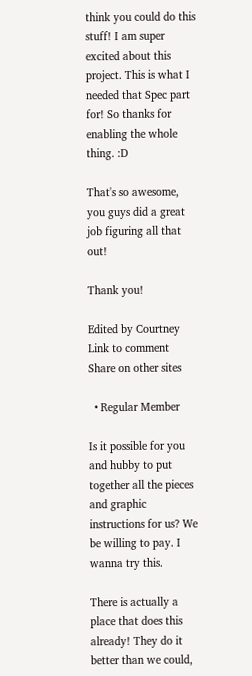think you could do this stuff! I am super excited about this project. This is what I needed that Spec part for! So thanks for enabling the whole thing. :D

That's so awesome, you guys did a great job figuring all that out!

Thank you!

Edited by Courtney
Link to comment
Share on other sites

  • Regular Member

Is it possible for you and hubby to put together all the pieces and graphic instructions for us? We be willing to pay. I wanna try this.

There is actually a place that does this already! They do it better than we could,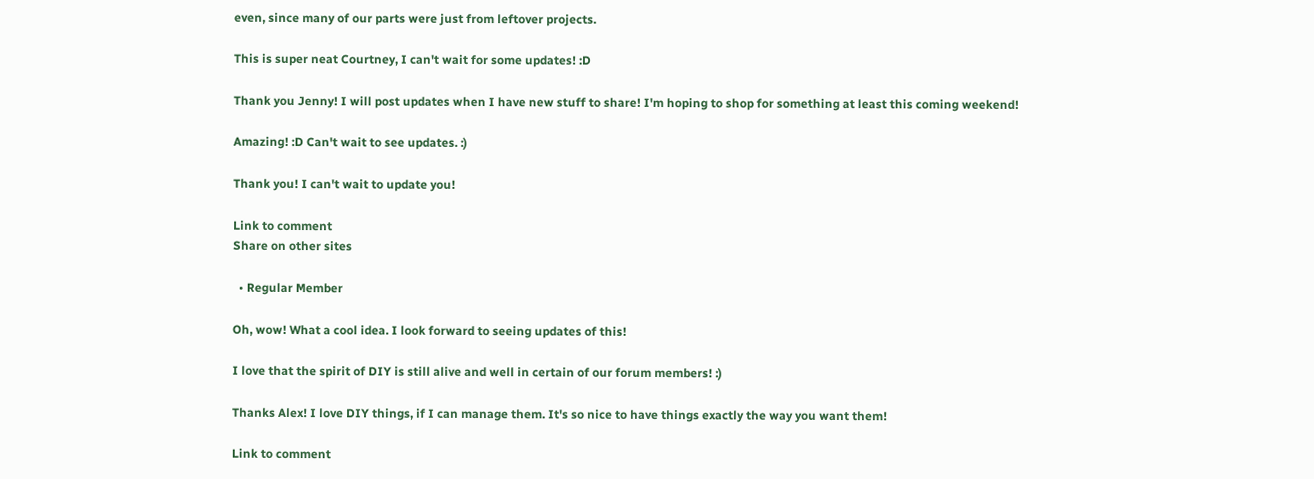even, since many of our parts were just from leftover projects.

This is super neat Courtney, I can't wait for some updates! :D

Thank you Jenny! I will post updates when I have new stuff to share! I'm hoping to shop for something at least this coming weekend!

Amazing! :D Can't wait to see updates. :)

Thank you! I can't wait to update you!

Link to comment
Share on other sites

  • Regular Member

Oh, wow! What a cool idea. I look forward to seeing updates of this!

I love that the spirit of DIY is still alive and well in certain of our forum members! :)

Thanks Alex! I love DIY things, if I can manage them. It's so nice to have things exactly the way you want them!

Link to comment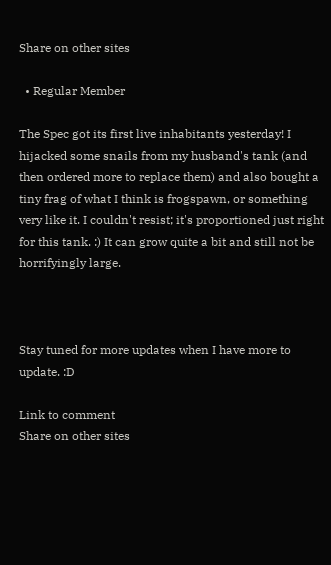Share on other sites

  • Regular Member

The Spec got its first live inhabitants yesterday! I hijacked some snails from my husband's tank (and then ordered more to replace them) and also bought a tiny frag of what I think is frogspawn, or something very like it. I couldn't resist; it's proportioned just right for this tank. :) It can grow quite a bit and still not be horrifyingly large.



Stay tuned for more updates when I have more to update. :D

Link to comment
Share on other sites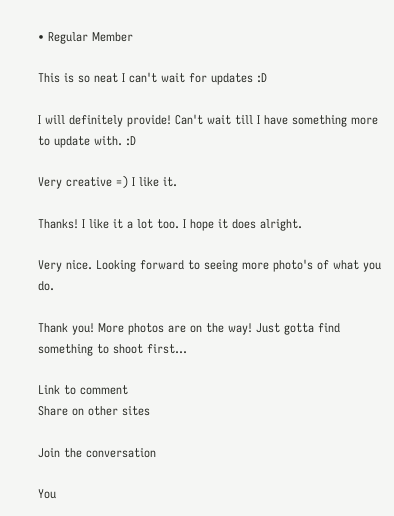• Regular Member

This is so neat I can't wait for updates :D

I will definitely provide! Can't wait till I have something more to update with. :D

Very creative =) I like it.

Thanks! I like it a lot too. I hope it does alright.

Very nice. Looking forward to seeing more photo's of what you do.

Thank you! More photos are on the way! Just gotta find something to shoot first...

Link to comment
Share on other sites

Join the conversation

You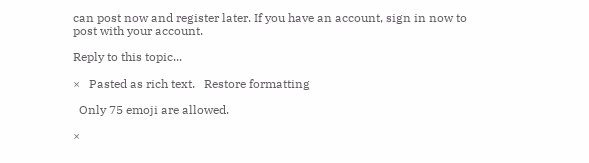can post now and register later. If you have an account, sign in now to post with your account.

Reply to this topic...

×   Pasted as rich text.   Restore formatting

  Only 75 emoji are allowed.

×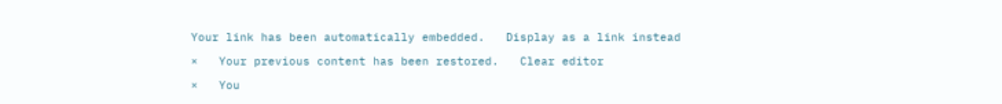Your link has been automatically embedded.   Display as a link instead

×   Your previous content has been restored.   Clear editor

×   You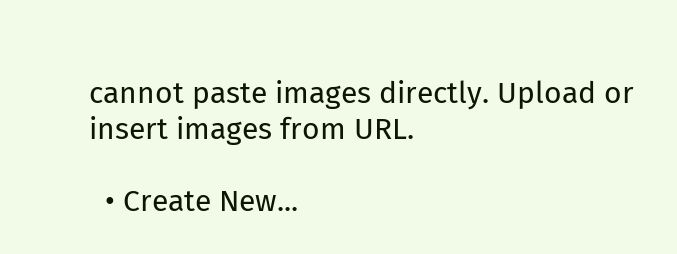cannot paste images directly. Upload or insert images from URL.

  • Create New...